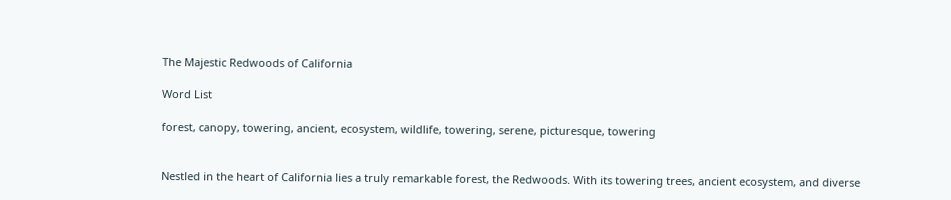The Majestic Redwoods of California

Word List

forest, canopy, towering, ancient, ecosystem, wildlife, towering, serene, picturesque, towering


Nestled in the heart of California lies a truly remarkable forest, the Redwoods. With its towering trees, ancient ecosystem, and diverse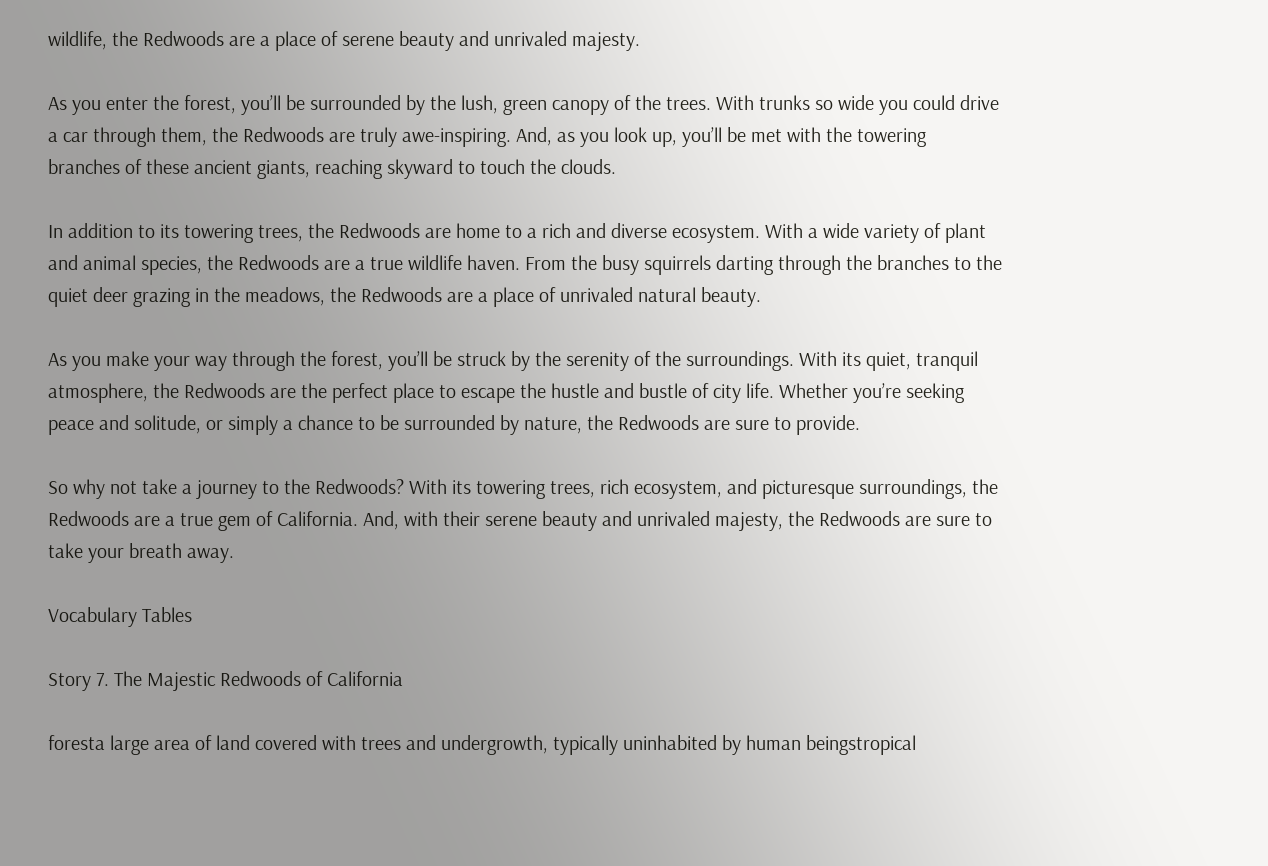wildlife, the Redwoods are a place of serene beauty and unrivaled majesty.

As you enter the forest, you’ll be surrounded by the lush, green canopy of the trees. With trunks so wide you could drive a car through them, the Redwoods are truly awe-inspiring. And, as you look up, you’ll be met with the towering branches of these ancient giants, reaching skyward to touch the clouds.

In addition to its towering trees, the Redwoods are home to a rich and diverse ecosystem. With a wide variety of plant and animal species, the Redwoods are a true wildlife haven. From the busy squirrels darting through the branches to the quiet deer grazing in the meadows, the Redwoods are a place of unrivaled natural beauty.

As you make your way through the forest, you’ll be struck by the serenity of the surroundings. With its quiet, tranquil atmosphere, the Redwoods are the perfect place to escape the hustle and bustle of city life. Whether you’re seeking peace and solitude, or simply a chance to be surrounded by nature, the Redwoods are sure to provide.

So why not take a journey to the Redwoods? With its towering trees, rich ecosystem, and picturesque surroundings, the Redwoods are a true gem of California. And, with their serene beauty and unrivaled majesty, the Redwoods are sure to take your breath away.

Vocabulary Tables

Story 7. The Majestic Redwoods of California

foresta large area of land covered with trees and undergrowth, typically uninhabited by human beingstropical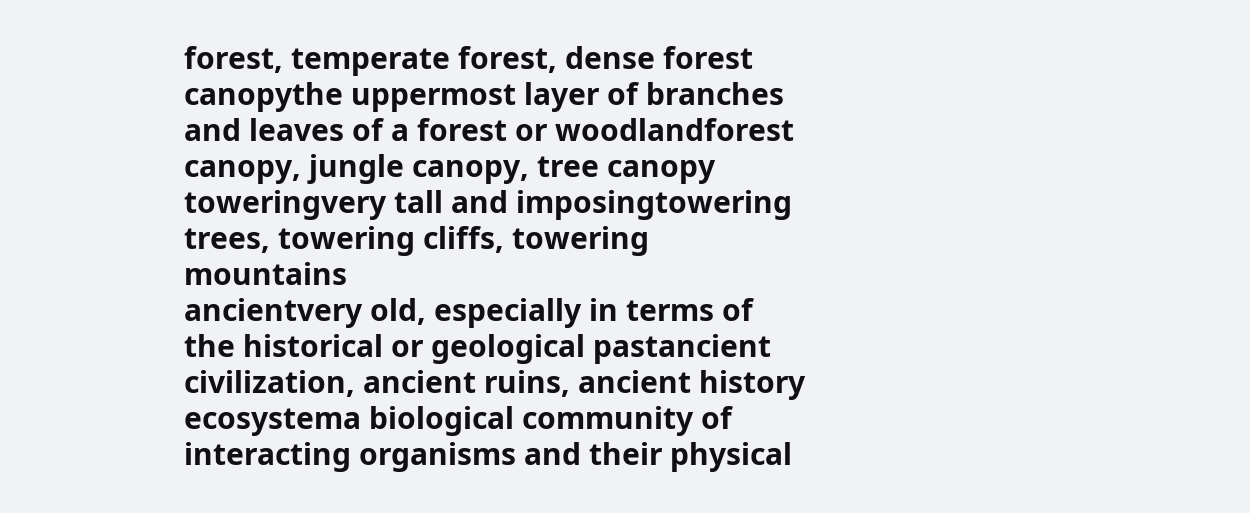forest, temperate forest, dense forest
canopythe uppermost layer of branches and leaves of a forest or woodlandforest canopy, jungle canopy, tree canopy
toweringvery tall and imposingtowering trees, towering cliffs, towering mountains
ancientvery old, especially in terms of the historical or geological pastancient civilization, ancient ruins, ancient history
ecosystema biological community of interacting organisms and their physical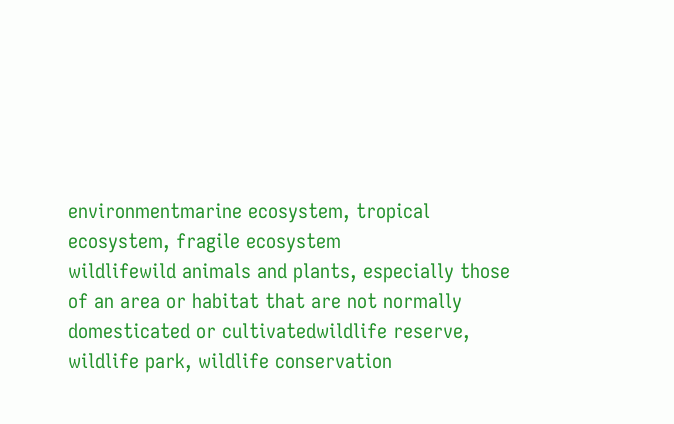environmentmarine ecosystem, tropical ecosystem, fragile ecosystem
wildlifewild animals and plants, especially those of an area or habitat that are not normally domesticated or cultivatedwildlife reserve, wildlife park, wildlife conservation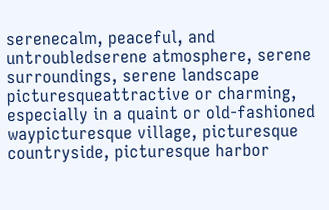serenecalm, peaceful, and untroubledserene atmosphere, serene surroundings, serene landscape
picturesqueattractive or charming, especially in a quaint or old-fashioned waypicturesque village, picturesque countryside, picturesque harbor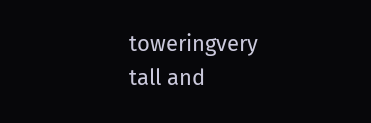toweringvery tall and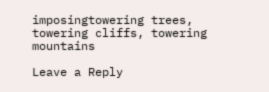imposingtowering trees, towering cliffs, towering mountains

Leave a Reply